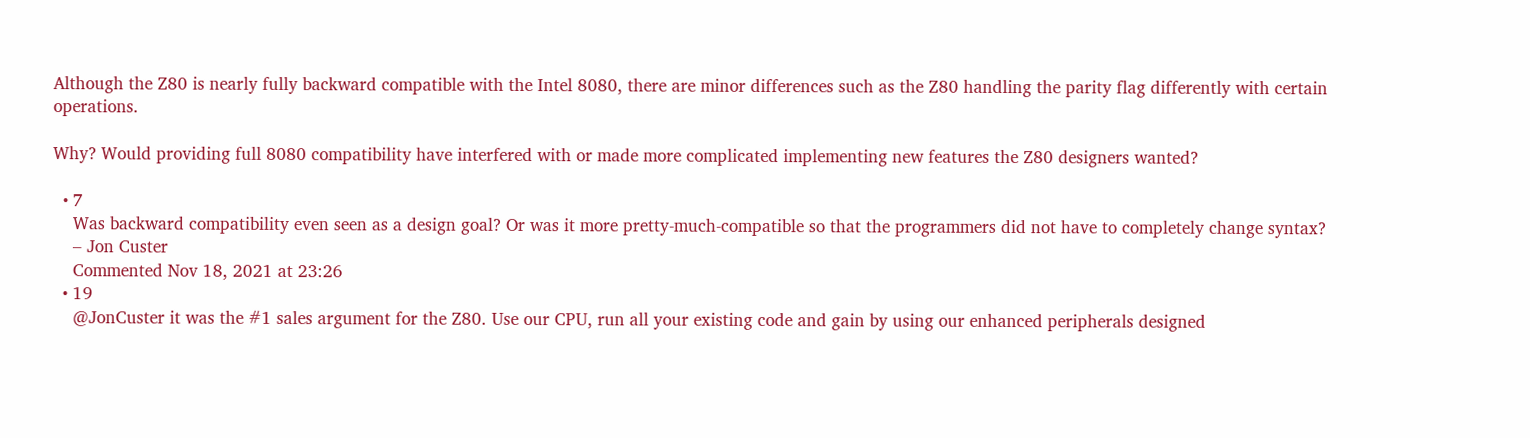Although the Z80 is nearly fully backward compatible with the Intel 8080, there are minor differences such as the Z80 handling the parity flag differently with certain operations.

Why? Would providing full 8080 compatibility have interfered with or made more complicated implementing new features the Z80 designers wanted?

  • 7
    Was backward compatibility even seen as a design goal? Or was it more pretty-much-compatible so that the programmers did not have to completely change syntax?
    – Jon Custer
    Commented Nov 18, 2021 at 23:26
  • 19
    @JonCuster it was the #1 sales argument for the Z80. Use our CPU, run all your existing code and gain by using our enhanced peripherals designed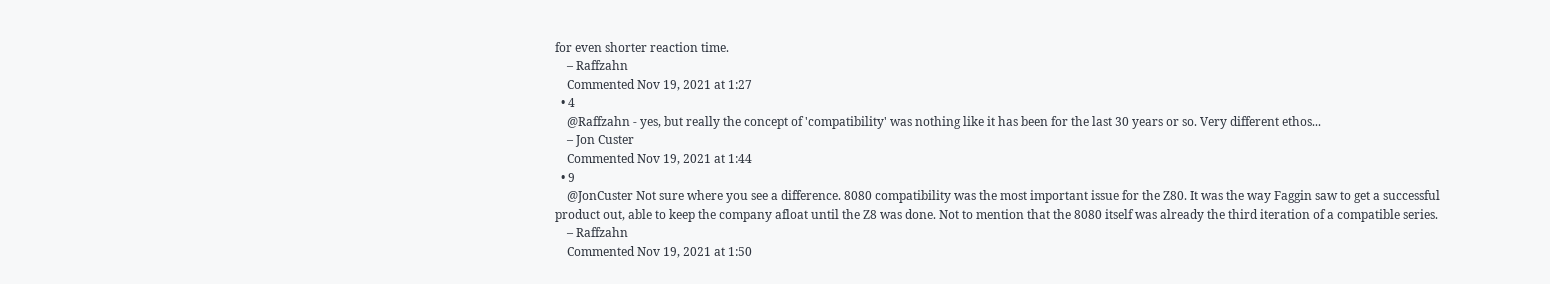for even shorter reaction time.
    – Raffzahn
    Commented Nov 19, 2021 at 1:27
  • 4
    @Raffzahn - yes, but really the concept of 'compatibility' was nothing like it has been for the last 30 years or so. Very different ethos...
    – Jon Custer
    Commented Nov 19, 2021 at 1:44
  • 9
    @JonCuster Not sure where you see a difference. 8080 compatibility was the most important issue for the Z80. It was the way Faggin saw to get a successful product out, able to keep the company afloat until the Z8 was done. Not to mention that the 8080 itself was already the third iteration of a compatible series.
    – Raffzahn
    Commented Nov 19, 2021 at 1:50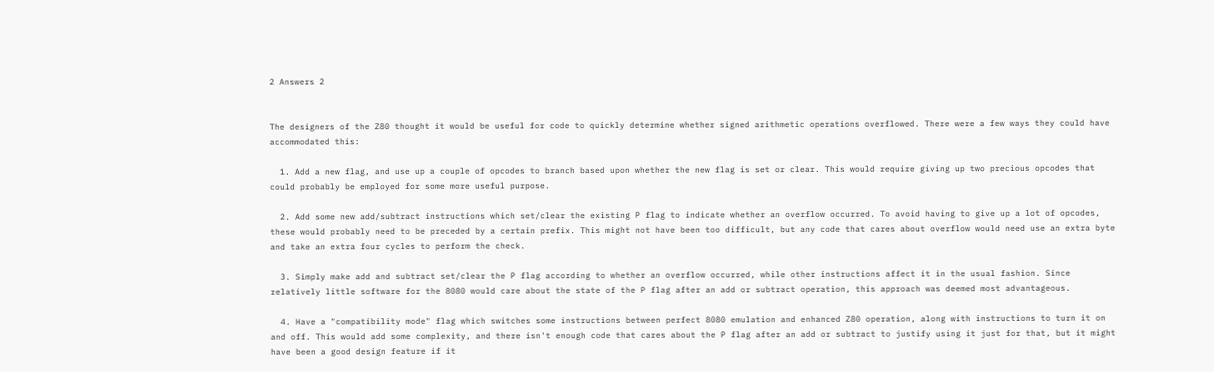2 Answers 2


The designers of the Z80 thought it would be useful for code to quickly determine whether signed arithmetic operations overflowed. There were a few ways they could have accommodated this:

  1. Add a new flag, and use up a couple of opcodes to branch based upon whether the new flag is set or clear. This would require giving up two precious opcodes that could probably be employed for some more useful purpose.

  2. Add some new add/subtract instructions which set/clear the existing P flag to indicate whether an overflow occurred. To avoid having to give up a lot of opcodes, these would probably need to be preceded by a certain prefix. This might not have been too difficult, but any code that cares about overflow would need use an extra byte and take an extra four cycles to perform the check.

  3. Simply make add and subtract set/clear the P flag according to whether an overflow occurred, while other instructions affect it in the usual fashion. Since relatively little software for the 8080 would care about the state of the P flag after an add or subtract operation, this approach was deemed most advantageous.

  4. Have a "compatibility mode" flag which switches some instructions between perfect 8080 emulation and enhanced Z80 operation, along with instructions to turn it on and off. This would add some complexity, and there isn't enough code that cares about the P flag after an add or subtract to justify using it just for that, but it might have been a good design feature if it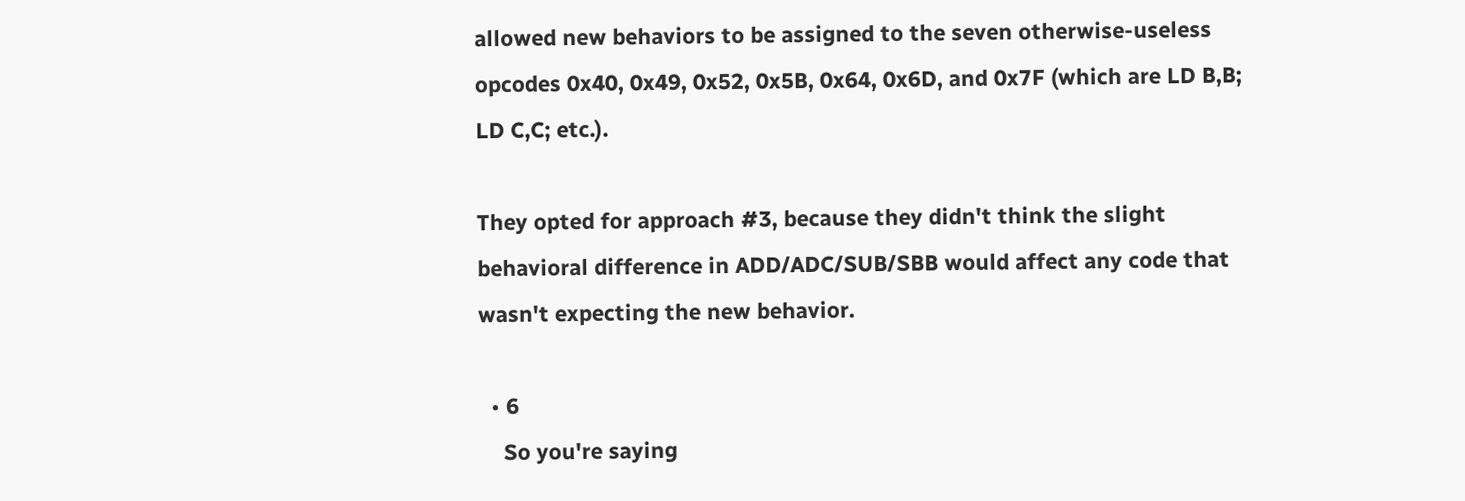allowed new behaviors to be assigned to the seven otherwise-useless opcodes 0x40, 0x49, 0x52, 0x5B, 0x64, 0x6D, and 0x7F (which are LD B,B; LD C,C; etc.).

They opted for approach #3, because they didn't think the slight behavioral difference in ADD/ADC/SUB/SBB would affect any code that wasn't expecting the new behavior.

  • 6
    So you're saying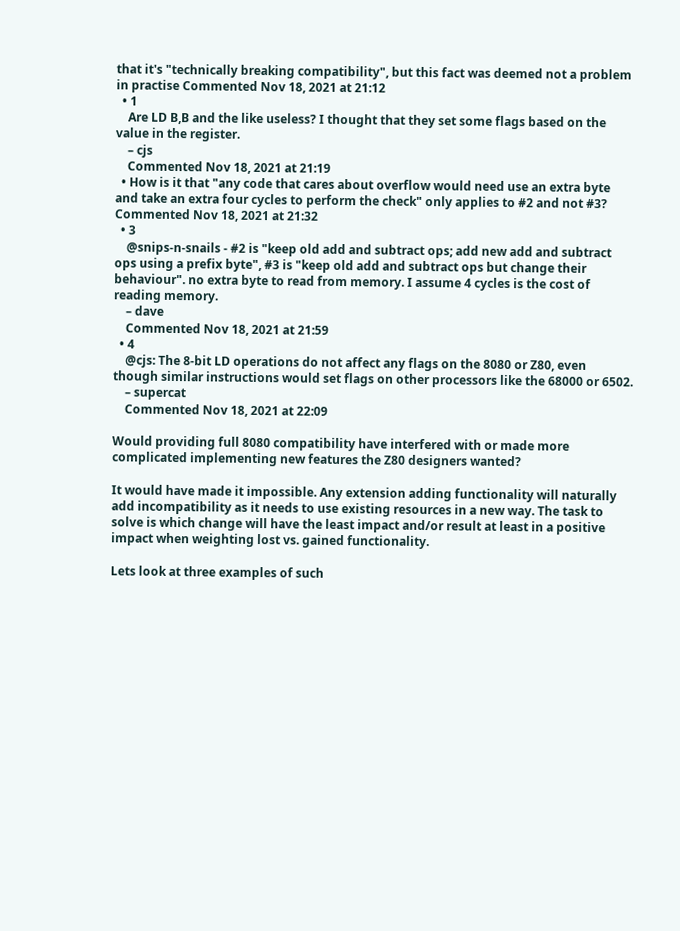that it's "technically breaking compatibility", but this fact was deemed not a problem in practise Commented Nov 18, 2021 at 21:12
  • 1
    Are LD B,B and the like useless? I thought that they set some flags based on the value in the register.
    – cjs
    Commented Nov 18, 2021 at 21:19
  • How is it that "any code that cares about overflow would need use an extra byte and take an extra four cycles to perform the check" only applies to #2 and not #3? Commented Nov 18, 2021 at 21:32
  • 3
    @snips-n-snails - #2 is "keep old add and subtract ops; add new add and subtract ops using a prefix byte", #3 is "keep old add and subtract ops but change their behaviour". no extra byte to read from memory. I assume 4 cycles is the cost of reading memory.
    – dave
    Commented Nov 18, 2021 at 21:59
  • 4
    @cjs: The 8-bit LD operations do not affect any flags on the 8080 or Z80, even though similar instructions would set flags on other processors like the 68000 or 6502.
    – supercat
    Commented Nov 18, 2021 at 22:09

Would providing full 8080 compatibility have interfered with or made more complicated implementing new features the Z80 designers wanted?

It would have made it impossible. Any extension adding functionality will naturally add incompatibility as it needs to use existing resources in a new way. The task to solve is which change will have the least impact and/or result at least in a positive impact when weighting lost vs. gained functionality.

Lets look at three examples of such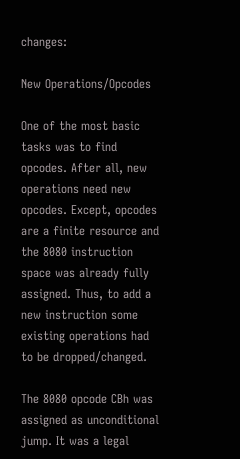changes:

New Operations/Opcodes

One of the most basic tasks was to find opcodes. After all, new operations need new opcodes. Except, opcodes are a finite resource and the 8080 instruction space was already fully assigned. Thus, to add a new instruction some existing operations had to be dropped/changed.

The 8080 opcode CBh was assigned as unconditional jump. It was a legal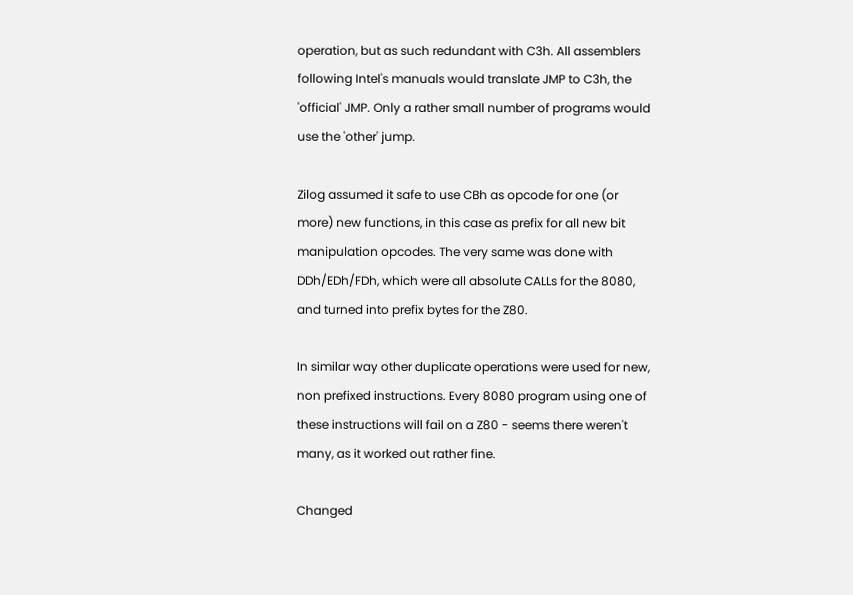operation, but as such redundant with C3h. All assemblers following Intel's manuals would translate JMP to C3h, the 'official' JMP. Only a rather small number of programs would use the 'other' jump.

Zilog assumed it safe to use CBh as opcode for one (or more) new functions, in this case as prefix for all new bit manipulation opcodes. The very same was done with DDh/EDh/FDh, which were all absolute CALLs for the 8080, and turned into prefix bytes for the Z80.

In similar way other duplicate operations were used for new, non prefixed instructions. Every 8080 program using one of these instructions will fail on a Z80 - seems there weren't many, as it worked out rather fine.

Changed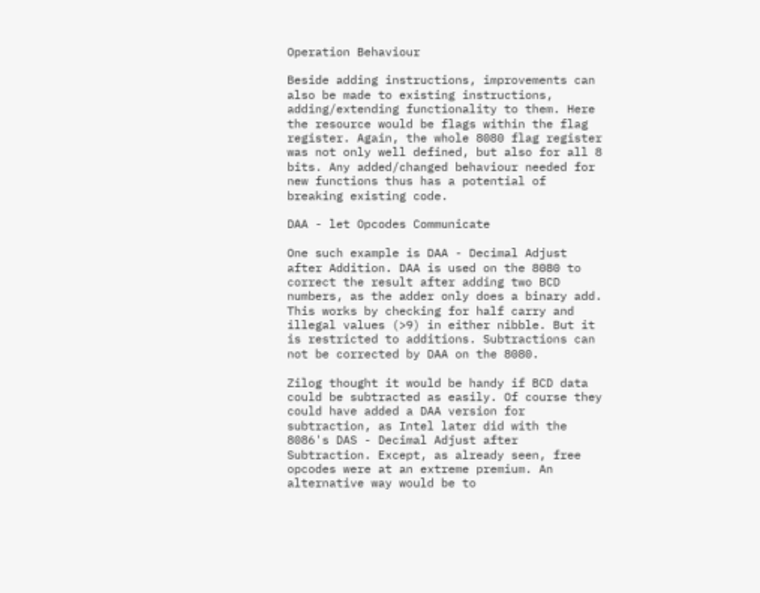Operation Behaviour

Beside adding instructions, improvements can also be made to existing instructions, adding/extending functionality to them. Here the resource would be flags within the flag register. Again, the whole 8080 flag register was not only well defined, but also for all 8 bits. Any added/changed behaviour needed for new functions thus has a potential of breaking existing code.

DAA - let Opcodes Communicate

One such example is DAA - Decimal Adjust after Addition. DAA is used on the 8080 to correct the result after adding two BCD numbers, as the adder only does a binary add. This works by checking for half carry and illegal values (>9) in either nibble. But it is restricted to additions. Subtractions can not be corrected by DAA on the 8080.

Zilog thought it would be handy if BCD data could be subtracted as easily. Of course they could have added a DAA version for subtraction, as Intel later did with the 8086's DAS - Decimal Adjust after Subtraction. Except, as already seen, free opcodes were at an extreme premium. An alternative way would be to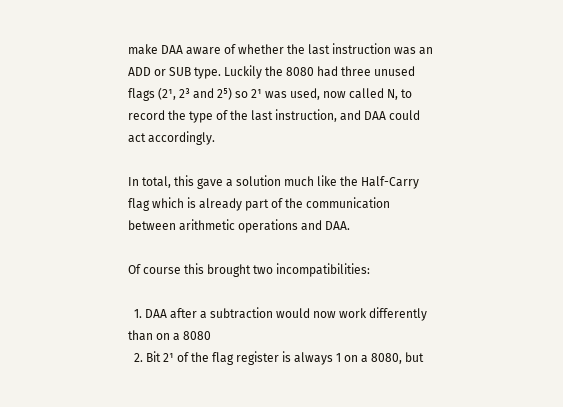make DAA aware of whether the last instruction was an ADD or SUB type. Luckily the 8080 had three unused flags (2¹, 2³ and 2⁵) so 2¹ was used, now called N, to record the type of the last instruction, and DAA could act accordingly.

In total, this gave a solution much like the Half-Carry flag which is already part of the communication between arithmetic operations and DAA.

Of course this brought two incompatibilities:

  1. DAA after a subtraction would now work differently than on a 8080
  2. Bit 2¹ of the flag register is always 1 on a 8080, but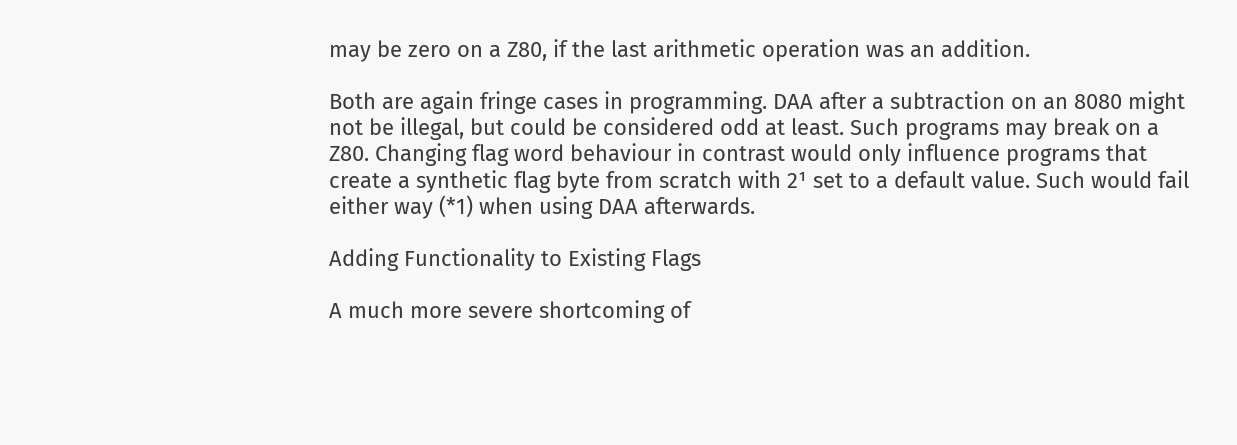may be zero on a Z80, if the last arithmetic operation was an addition.

Both are again fringe cases in programming. DAA after a subtraction on an 8080 might not be illegal, but could be considered odd at least. Such programs may break on a Z80. Changing flag word behaviour in contrast would only influence programs that create a synthetic flag byte from scratch with 2¹ set to a default value. Such would fail either way (*1) when using DAA afterwards.

Adding Functionality to Existing Flags

A much more severe shortcoming of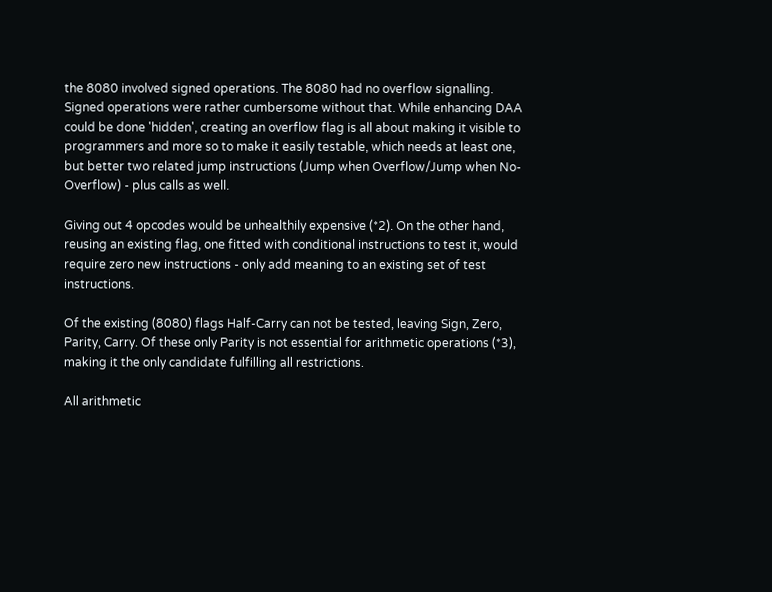the 8080 involved signed operations. The 8080 had no overflow signalling. Signed operations were rather cumbersome without that. While enhancing DAA could be done 'hidden', creating an overflow flag is all about making it visible to programmers and more so to make it easily testable, which needs at least one, but better two related jump instructions (Jump when Overflow/Jump when No-Overflow) - plus calls as well.

Giving out 4 opcodes would be unhealthily expensive (*2). On the other hand, reusing an existing flag, one fitted with conditional instructions to test it, would require zero new instructions - only add meaning to an existing set of test instructions.

Of the existing (8080) flags Half-Carry can not be tested, leaving Sign, Zero, Parity, Carry. Of these only Parity is not essential for arithmetic operations (*3), making it the only candidate fulfilling all restrictions.

All arithmetic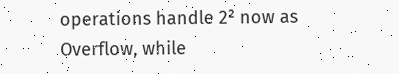operations handle 2² now as Overflow, while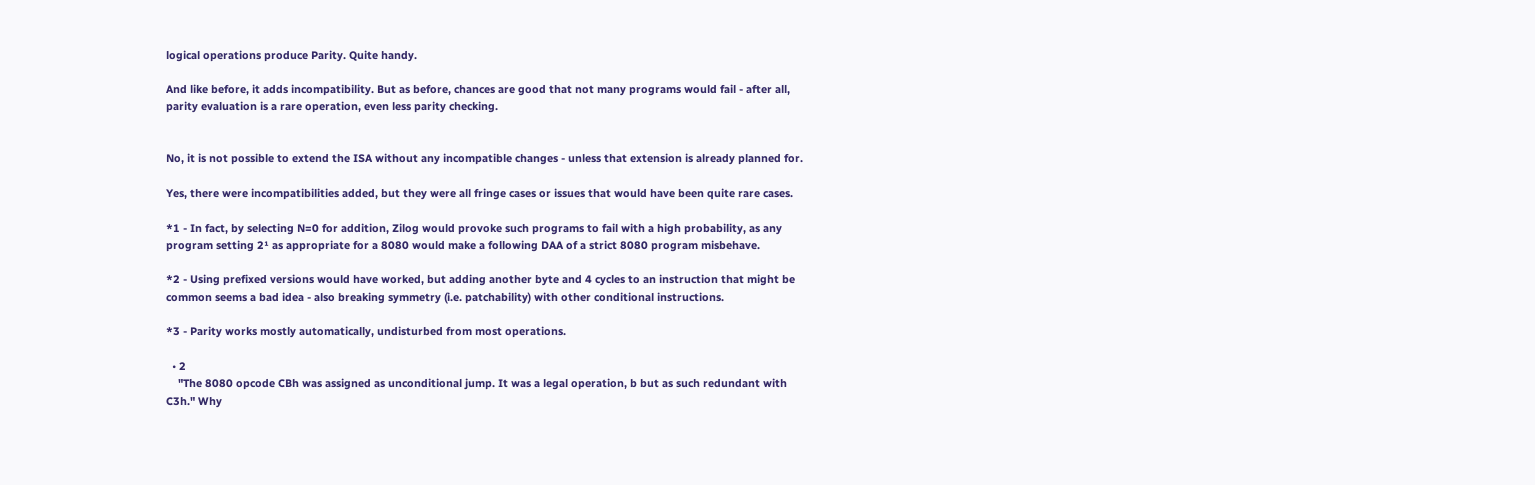logical operations produce Parity. Quite handy.

And like before, it adds incompatibility. But as before, chances are good that not many programs would fail - after all, parity evaluation is a rare operation, even less parity checking.


No, it is not possible to extend the ISA without any incompatible changes - unless that extension is already planned for.

Yes, there were incompatibilities added, but they were all fringe cases or issues that would have been quite rare cases.

*1 - In fact, by selecting N=0 for addition, Zilog would provoke such programs to fail with a high probability, as any program setting 2¹ as appropriate for a 8080 would make a following DAA of a strict 8080 program misbehave.

*2 - Using prefixed versions would have worked, but adding another byte and 4 cycles to an instruction that might be common seems a bad idea - also breaking symmetry (i.e. patchability) with other conditional instructions.

*3 - Parity works mostly automatically, undisturbed from most operations.

  • 2
    "The 8080 opcode CBh was assigned as unconditional jump. It was a legal operation, b but as such redundant with C3h." Why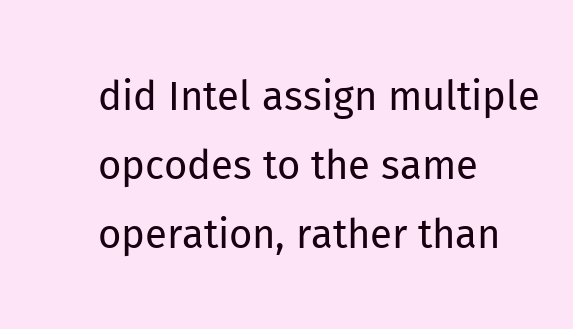did Intel assign multiple opcodes to the same operation, rather than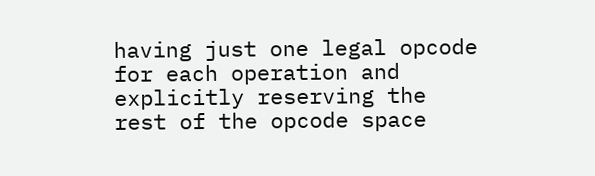having just one legal opcode for each operation and explicitly reserving the rest of the opcode space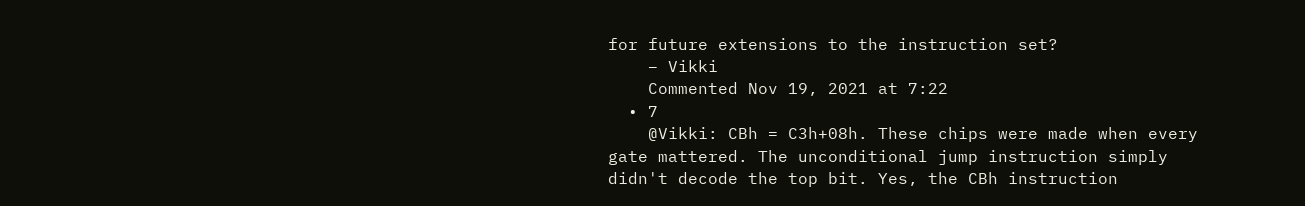for future extensions to the instruction set?
    – Vikki
    Commented Nov 19, 2021 at 7:22
  • 7
    @Vikki: CBh = C3h+08h. These chips were made when every gate mattered. The unconditional jump instruction simply didn't decode the top bit. Yes, the CBh instruction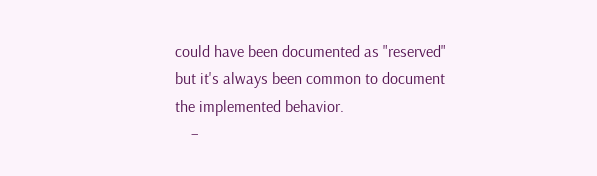could have been documented as "reserved" but it's always been common to document the implemented behavior.
    –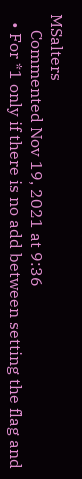MSalters
    Commented Nov 19, 2021 at 9:36
  • For *1 only if there is no add between setting the flag and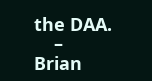the DAA.
    – Brian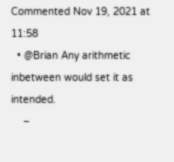Commented Nov 19, 2021 at 11:58
  • @Brian Any arithmetic inbetween would set it as intended.
    –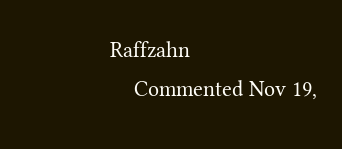Raffzahn
    Commented Nov 19,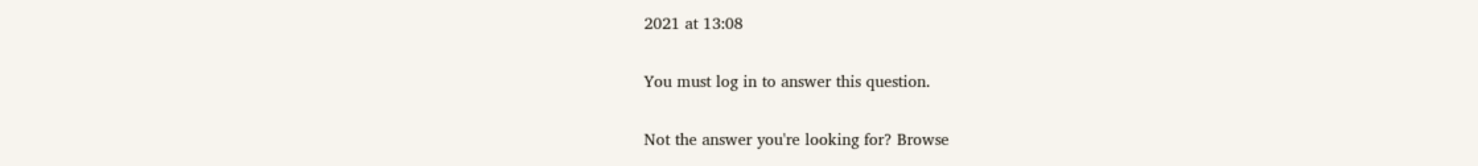2021 at 13:08

You must log in to answer this question.

Not the answer you're looking for? Browse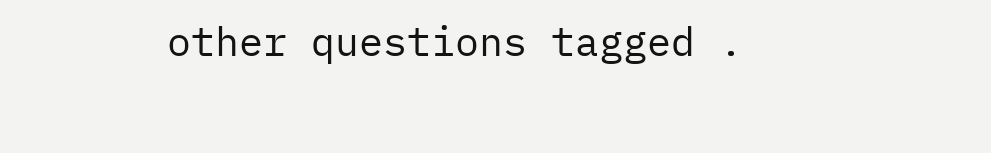other questions tagged .